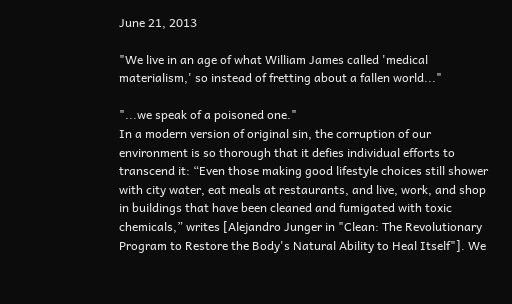June 21, 2013

"We live in an age of what William James called 'medical materialism,' so instead of fretting about a fallen world..."

"...we speak of a poisoned one."
In a modern version of original sin, the corruption of our environment is so thorough that it defies individual efforts to transcend it: “Even those making good lifestyle choices still shower with city water, eat meals at restaurants, and live, work, and shop in buildings that have been cleaned and fumigated with toxic chemicals,” writes [Alejandro Junger in "Clean: The Revolutionary Program to Restore the Body's Natural Ability to Heal Itself"]. We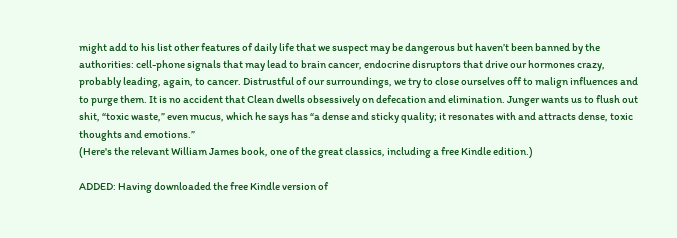might add to his list other features of daily life that we suspect may be dangerous but haven’t been banned by the authorities: cell-phone signals that may lead to brain cancer, endocrine disruptors that drive our hormones crazy, probably leading, again, to cancer. Distrustful of our surroundings, we try to close ourselves off to malign influences and to purge them. It is no accident that Clean dwells obsessively on defecation and elimination. Junger wants us to flush out shit, “toxic waste,” even mucus, which he says has “a dense and sticky quality; it resonates with and attracts dense, toxic thoughts and emotions.”
(Here's the relevant William James book, one of the great classics, including a free Kindle edition.)

ADDED: Having downloaded the free Kindle version of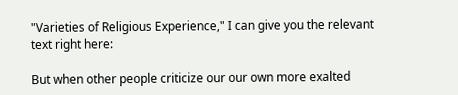"Varieties of Religious Experience," I can give you the relevant text right here:

But when other people criticize our our own more exalted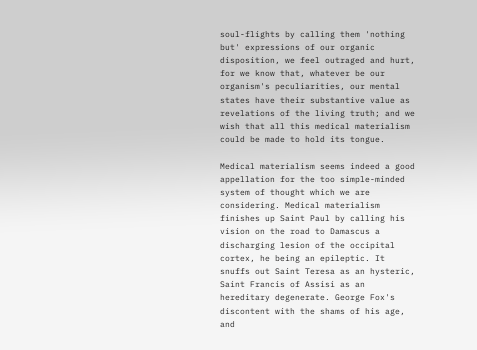soul-flights by calling them 'nothing but' expressions of our organic disposition, we feel outraged and hurt, for we know that, whatever be our organism's peculiarities, our mental states have their substantive value as revelations of the living truth; and we wish that all this medical materialism could be made to hold its tongue.

Medical materialism seems indeed a good appellation for the too simple-minded system of thought which we are considering. Medical materialism finishes up Saint Paul by calling his vision on the road to Damascus a discharging lesion of the occipital cortex, he being an epileptic. It snuffs out Saint Teresa as an hysteric, Saint Francis of Assisi as an hereditary degenerate. George Fox's discontent with the shams of his age, and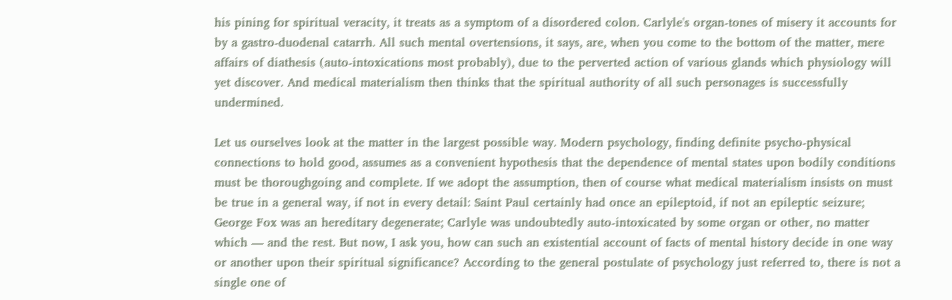his pining for spiritual veracity, it treats as a symptom of a disordered colon. Carlyle's organ-tones of misery it accounts for by a gastro-duodenal catarrh. All such mental overtensions, it says, are, when you come to the bottom of the matter, mere affairs of diathesis (auto-intoxications most probably), due to the perverted action of various glands which physiology will yet discover. And medical materialism then thinks that the spiritual authority of all such personages is successfully undermined.

Let us ourselves look at the matter in the largest possible way. Modern psychology, finding definite psycho-physical connections to hold good, assumes as a convenient hypothesis that the dependence of mental states upon bodily conditions must be thoroughgoing and complete. If we adopt the assumption, then of course what medical materialism insists on must be true in a general way, if not in every detail: Saint Paul certainly had once an epileptoid, if not an epileptic seizure; George Fox was an hereditary degenerate; Carlyle was undoubtedly auto-intoxicated by some organ or other, no matter which — and the rest. But now, I ask you, how can such an existential account of facts of mental history decide in one way or another upon their spiritual significance? According to the general postulate of psychology just referred to, there is not a single one of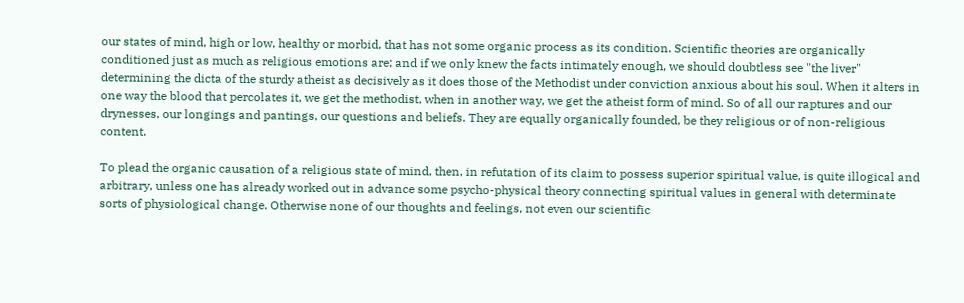our states of mind, high or low, healthy or morbid, that has not some organic process as its condition. Scientific theories are organically conditioned just as much as religious emotions are; and if we only knew the facts intimately enough, we should doubtless see "the liver" determining the dicta of the sturdy atheist as decisively as it does those of the Methodist under conviction anxious about his soul. When it alters in one way the blood that percolates it, we get the methodist, when in another way, we get the atheist form of mind. So of all our raptures and our drynesses, our longings and pantings, our questions and beliefs. They are equally organically founded, be they religious or of non-religious content.

To plead the organic causation of a religious state of mind, then, in refutation of its claim to possess superior spiritual value, is quite illogical and arbitrary, unless one has already worked out in advance some psycho-physical theory connecting spiritual values in general with determinate sorts of physiological change. Otherwise none of our thoughts and feelings, not even our scientific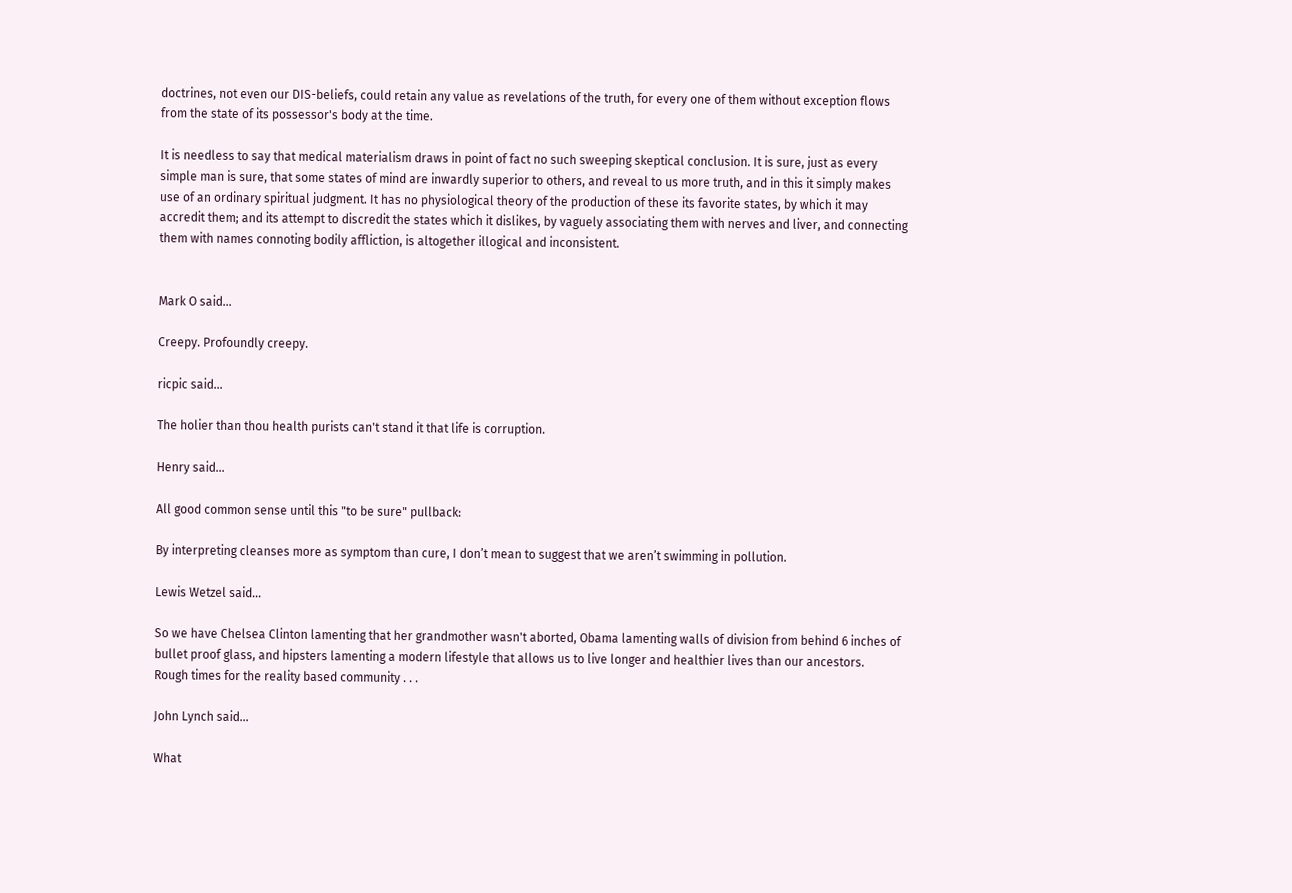doctrines, not even our DIS-beliefs, could retain any value as revelations of the truth, for every one of them without exception flows from the state of its possessor's body at the time.

It is needless to say that medical materialism draws in point of fact no such sweeping skeptical conclusion. It is sure, just as every simple man is sure, that some states of mind are inwardly superior to others, and reveal to us more truth, and in this it simply makes use of an ordinary spiritual judgment. It has no physiological theory of the production of these its favorite states, by which it may accredit them; and its attempt to discredit the states which it dislikes, by vaguely associating them with nerves and liver, and connecting them with names connoting bodily affliction, is altogether illogical and inconsistent.


Mark O said...

Creepy. Profoundly creepy.

ricpic said...

The holier than thou health purists can't stand it that life is corruption.

Henry said...

All good common sense until this "to be sure" pullback:

By interpreting cleanses more as symptom than cure, I don’t mean to suggest that we aren’t swimming in pollution.

Lewis Wetzel said...

So we have Chelsea Clinton lamenting that her grandmother wasn't aborted, Obama lamenting walls of division from behind 6 inches of bullet proof glass, and hipsters lamenting a modern lifestyle that allows us to live longer and healthier lives than our ancestors.
Rough times for the reality based community . . .

John Lynch said...

What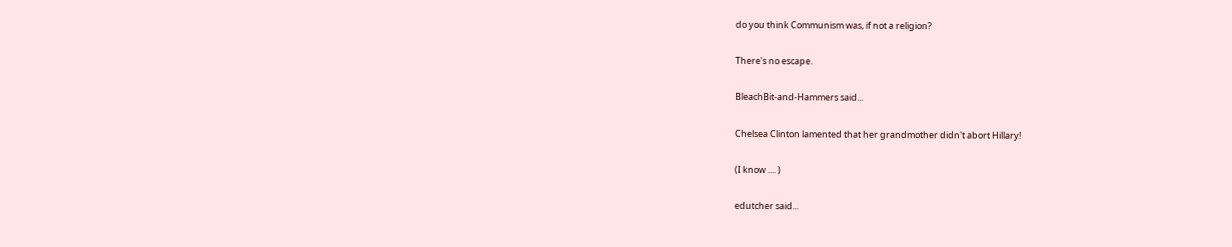do you think Communism was, if not a religion?

There's no escape.

BleachBit-and-Hammers said...

Chelsea Clinton lamented that her grandmother didn't abort Hillary!

(I know .... )

edutcher said...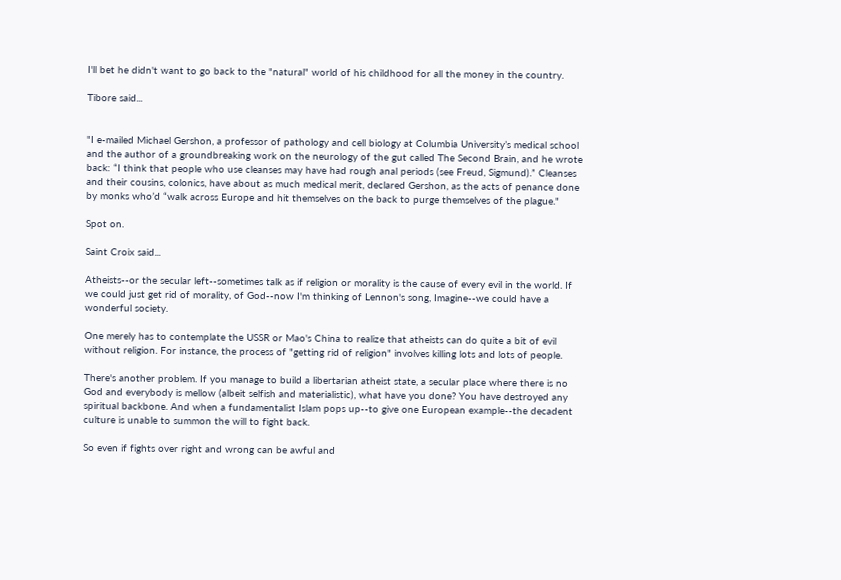I'll bet he didn't want to go back to the "natural" world of his childhood for all the money in the country.

Tibore said...


"I e-mailed Michael Gershon, a professor of pathology and cell biology at Columbia University’s medical school and the author of a groundbreaking work on the neurology of the gut called The Second Brain, and he wrote back: “I think that people who use cleanses may have had rough anal periods (see Freud, Sigmund).” Cleanses and their cousins, colonics, have about as much medical merit, declared Gershon, as the acts of penance done by monks who’d “walk across Europe and hit themselves on the back to purge themselves of the plague."

Spot on.

Saint Croix said...

Atheists--or the secular left--sometimes talk as if religion or morality is the cause of every evil in the world. If we could just get rid of morality, of God--now I'm thinking of Lennon's song, Imagine--we could have a wonderful society.

One merely has to contemplate the USSR or Mao's China to realize that atheists can do quite a bit of evil without religion. For instance, the process of "getting rid of religion" involves killing lots and lots of people.

There's another problem. If you manage to build a libertarian atheist state, a secular place where there is no God and everybody is mellow (albeit selfish and materialistic), what have you done? You have destroyed any spiritual backbone. And when a fundamentalist Islam pops up--to give one European example--the decadent culture is unable to summon the will to fight back.

So even if fights over right and wrong can be awful and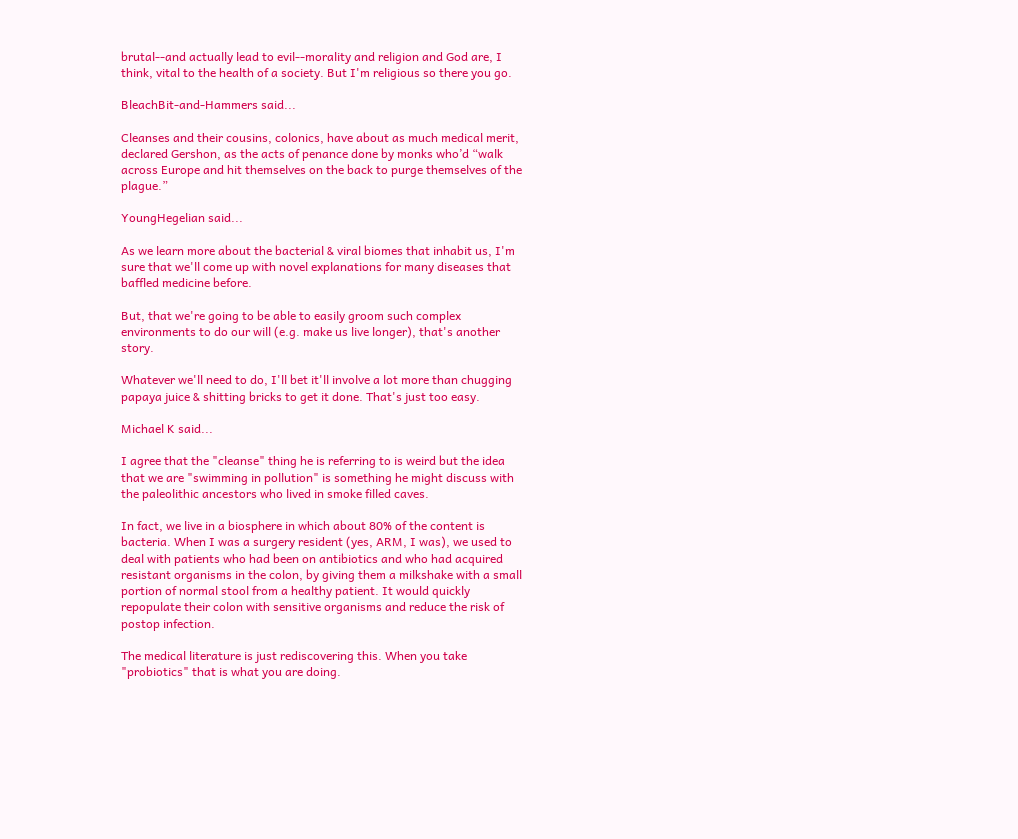brutal--and actually lead to evil--morality and religion and God are, I think, vital to the health of a society. But I'm religious so there you go.

BleachBit-and-Hammers said...

Cleanses and their cousins, colonics, have about as much medical merit, declared Gershon, as the acts of penance done by monks who’d “walk across Europe and hit themselves on the back to purge themselves of the plague.”

YoungHegelian said...

As we learn more about the bacterial & viral biomes that inhabit us, I'm sure that we'll come up with novel explanations for many diseases that baffled medicine before.

But, that we're going to be able to easily groom such complex environments to do our will (e.g. make us live longer), that's another story.

Whatever we'll need to do, I'll bet it'll involve a lot more than chugging papaya juice & shitting bricks to get it done. That's just too easy.

Michael K said...

I agree that the "cleanse" thing he is referring to is weird but the idea that we are "swimming in pollution" is something he might discuss with the paleolithic ancestors who lived in smoke filled caves.

In fact, we live in a biosphere in which about 80% of the content is bacteria. When I was a surgery resident (yes, ARM, I was), we used to deal with patients who had been on antibiotics and who had acquired resistant organisms in the colon, by giving them a milkshake with a small portion of normal stool from a healthy patient. It would quickly repopulate their colon with sensitive organisms and reduce the risk of postop infection.

The medical literature is just rediscovering this. When you take "probiotics" that is what you are doing.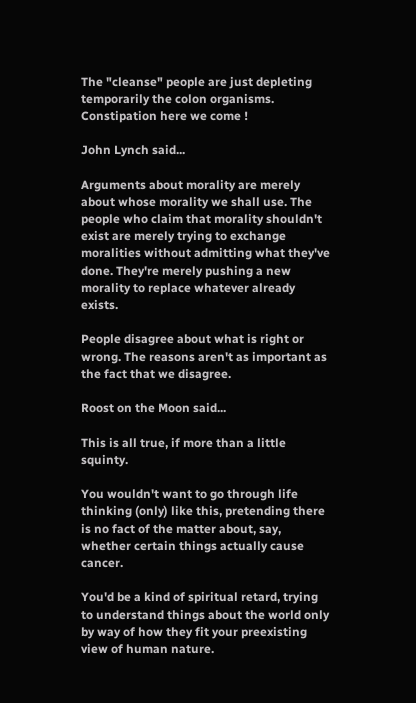The "cleanse" people are just depleting temporarily the colon organisms. Constipation here we come !

John Lynch said...

Arguments about morality are merely about whose morality we shall use. The people who claim that morality shouldn't exist are merely trying to exchange moralities without admitting what they've done. They're merely pushing a new morality to replace whatever already exists.

People disagree about what is right or wrong. The reasons aren't as important as the fact that we disagree.

Roost on the Moon said...

This is all true, if more than a little squinty.

You wouldn't want to go through life thinking (only) like this, pretending there is no fact of the matter about, say, whether certain things actually cause cancer.

You'd be a kind of spiritual retard, trying to understand things about the world only by way of how they fit your preexisting view of human nature.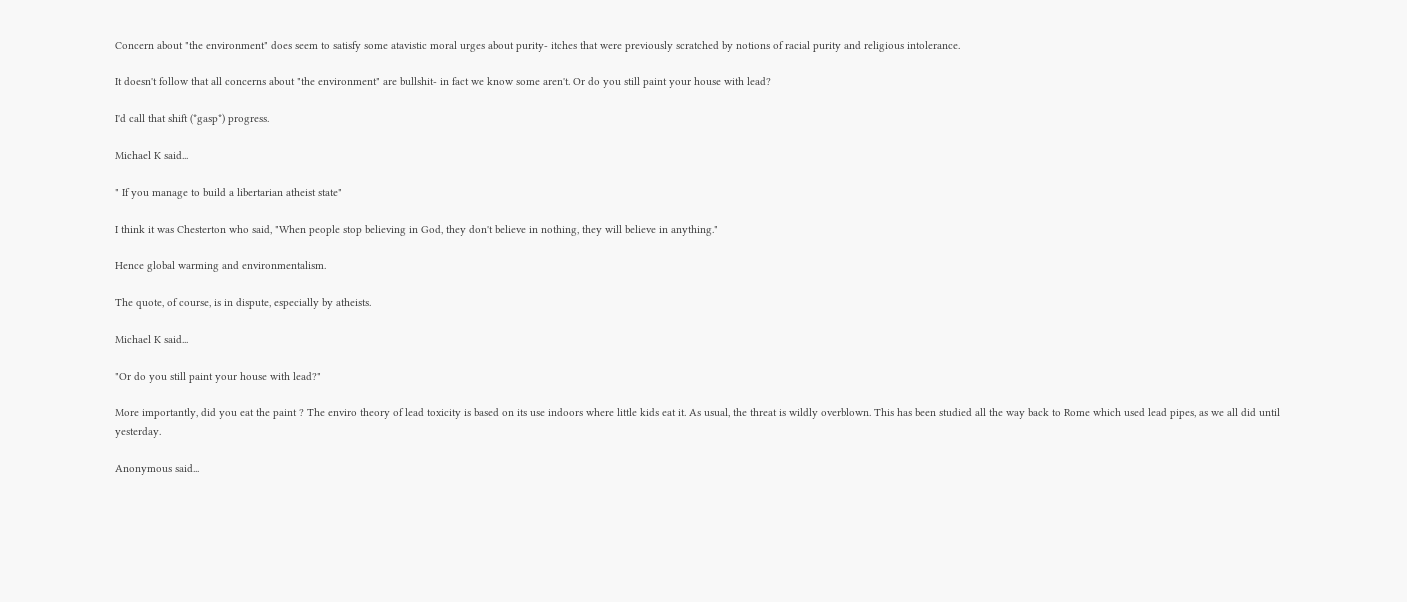Concern about "the environment" does seem to satisfy some atavistic moral urges about purity- itches that were previously scratched by notions of racial purity and religious intolerance.

It doesn't follow that all concerns about "the environment" are bullshit- in fact we know some aren't. Or do you still paint your house with lead?

I'd call that shift (*gasp*) progress.

Michael K said...

" If you manage to build a libertarian atheist state"

I think it was Chesterton who said, "When people stop believing in God, they don't believe in nothing, they will believe in anything."

Hence global warming and environmentalism.

The quote, of course, is in dispute, especially by atheists.

Michael K said...

"Or do you still paint your house with lead?"

More importantly, did you eat the paint ? The enviro theory of lead toxicity is based on its use indoors where little kids eat it. As usual, the threat is wildly overblown. This has been studied all the way back to Rome which used lead pipes, as we all did until yesterday.

Anonymous said...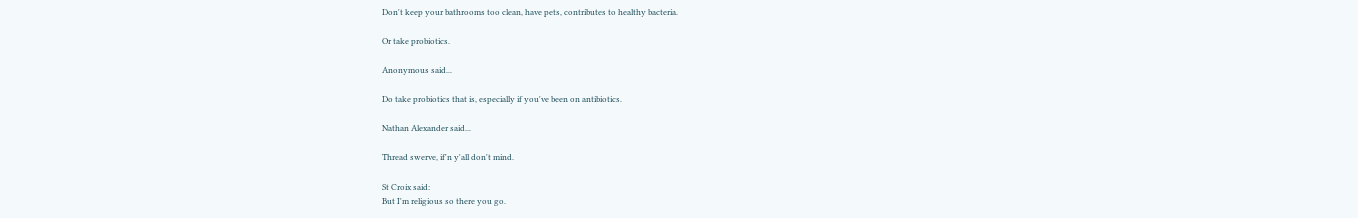Don't keep your bathrooms too clean, have pets, contributes to healthy bacteria.

Or take probiotics.

Anonymous said...

Do take probiotics that is, especially if you've been on antibiotics.

Nathan Alexander said...

Thread swerve, if'n y'all don't mind.

St Croix said:
But I'm religious so there you go.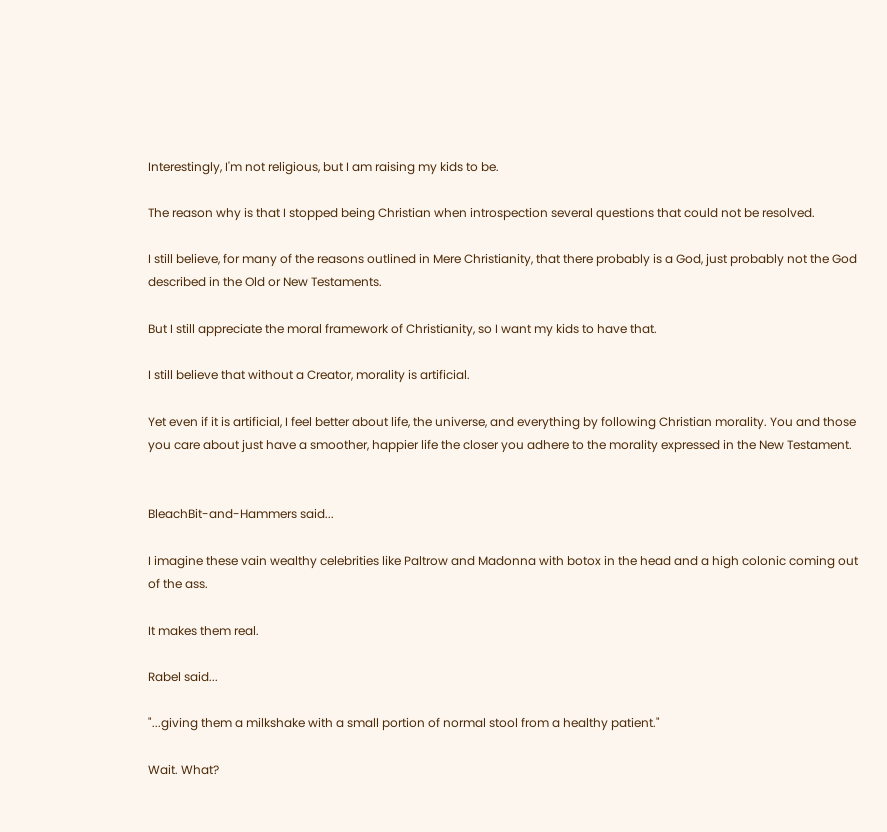Interestingly, I'm not religious, but I am raising my kids to be.

The reason why is that I stopped being Christian when introspection several questions that could not be resolved.

I still believe, for many of the reasons outlined in Mere Christianity, that there probably is a God, just probably not the God described in the Old or New Testaments.

But I still appreciate the moral framework of Christianity, so I want my kids to have that.

I still believe that without a Creator, morality is artificial.

Yet even if it is artificial, I feel better about life, the universe, and everything by following Christian morality. You and those you care about just have a smoother, happier life the closer you adhere to the morality expressed in the New Testament.


BleachBit-and-Hammers said...

I imagine these vain wealthy celebrities like Paltrow and Madonna with botox in the head and a high colonic coming out of the ass.

It makes them real.

Rabel said...

"...giving them a milkshake with a small portion of normal stool from a healthy patient."

Wait. What?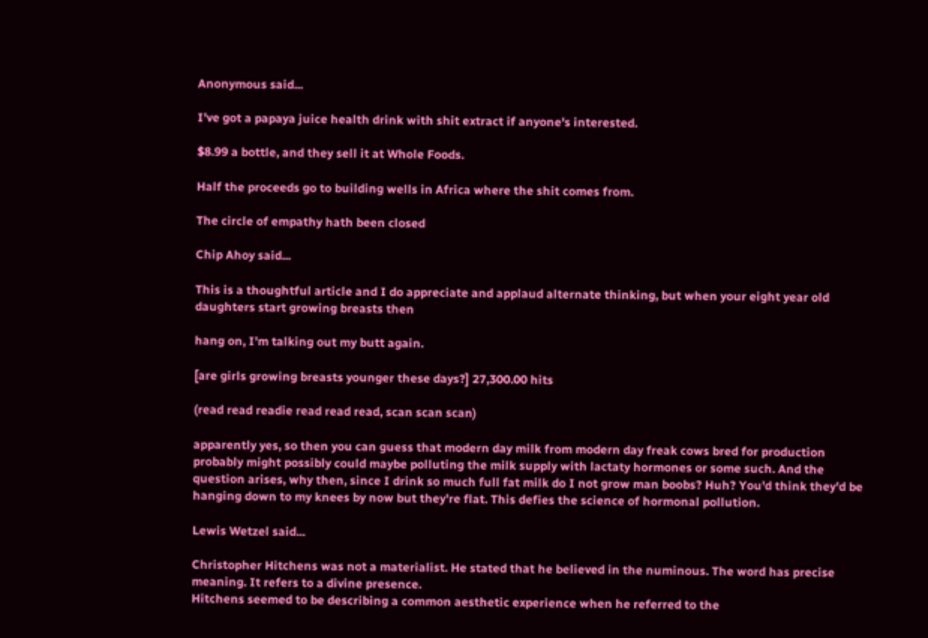Anonymous said...

I've got a papaya juice health drink with shit extract if anyone's interested.

$8.99 a bottle, and they sell it at Whole Foods.

Half the proceeds go to building wells in Africa where the shit comes from.

The circle of empathy hath been closed

Chip Ahoy said...

This is a thoughtful article and I do appreciate and applaud alternate thinking, but when your eight year old daughters start growing breasts then

hang on, I'm talking out my butt again.

[are girls growing breasts younger these days?] 27,300.00 hits

(read read readie read read read, scan scan scan)

apparently yes, so then you can guess that modern day milk from modern day freak cows bred for production probably might possibly could maybe polluting the milk supply with lactaty hormones or some such. And the question arises, why then, since I drink so much full fat milk do I not grow man boobs? Huh? You'd think they'd be hanging down to my knees by now but they're flat. This defies the science of hormonal pollution.

Lewis Wetzel said...

Christopher Hitchens was not a materialist. He stated that he believed in the numinous. The word has precise meaning. It refers to a divine presence.
Hitchens seemed to be describing a common aesthetic experience when he referred to the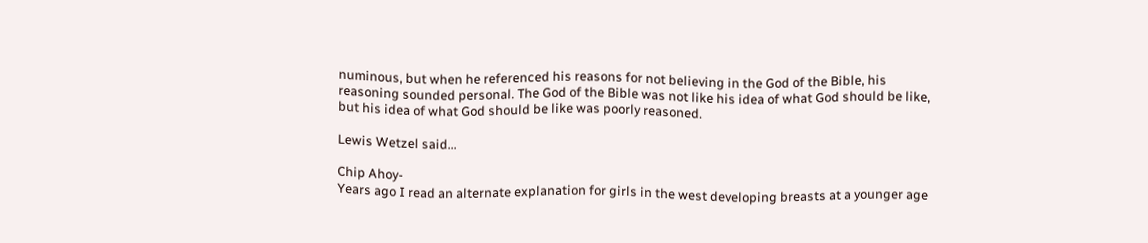numinous, but when he referenced his reasons for not believing in the God of the Bible, his reasoning sounded personal. The God of the Bible was not like his idea of what God should be like, but his idea of what God should be like was poorly reasoned.

Lewis Wetzel said...

Chip Ahoy-
Years ago I read an alternate explanation for girls in the west developing breasts at a younger age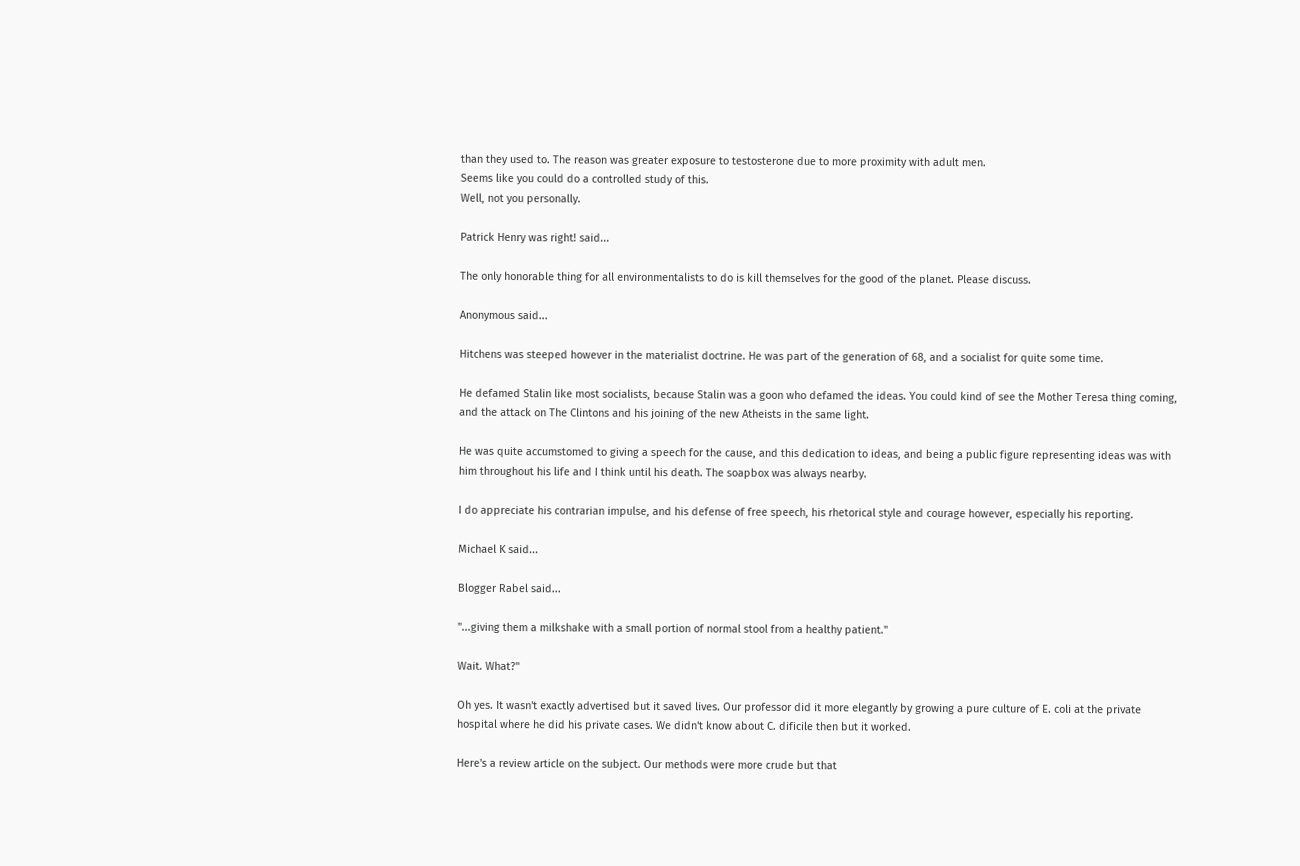than they used to. The reason was greater exposure to testosterone due to more proximity with adult men.
Seems like you could do a controlled study of this.
Well, not you personally.

Patrick Henry was right! said...

The only honorable thing for all environmentalists to do is kill themselves for the good of the planet. Please discuss.

Anonymous said...

Hitchens was steeped however in the materialist doctrine. He was part of the generation of 68, and a socialist for quite some time.

He defamed Stalin like most socialists, because Stalin was a goon who defamed the ideas. You could kind of see the Mother Teresa thing coming, and the attack on The Clintons and his joining of the new Atheists in the same light.

He was quite accumstomed to giving a speech for the cause, and this dedication to ideas, and being a public figure representing ideas was with him throughout his life and I think until his death. The soapbox was always nearby.

I do appreciate his contrarian impulse, and his defense of free speech, his rhetorical style and courage however, especially his reporting.

Michael K said...

Blogger Rabel said...

"...giving them a milkshake with a small portion of normal stool from a healthy patient."

Wait. What?"

Oh yes. It wasn't exactly advertised but it saved lives. Our professor did it more elegantly by growing a pure culture of E. coli at the private hospital where he did his private cases. We didn't know about C. dificile then but it worked.

Here's a review article on the subject. Our methods were more crude but that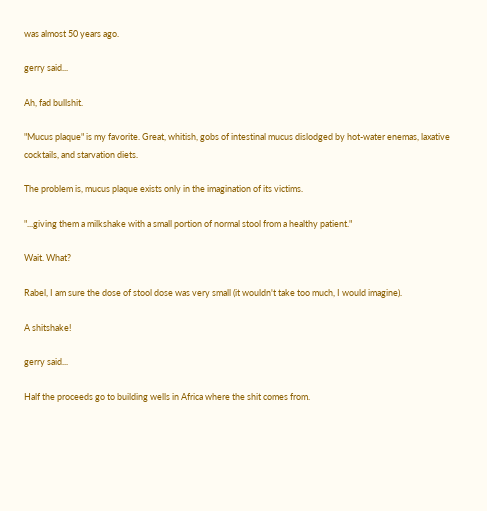was almost 50 years ago.

gerry said...

Ah, fad bullshit.

"Mucus plaque" is my favorite. Great, whitish, gobs of intestinal mucus dislodged by hot-water enemas, laxative cocktails, and starvation diets.

The problem is, mucus plaque exists only in the imagination of its victims.

"...giving them a milkshake with a small portion of normal stool from a healthy patient."

Wait. What?

Rabel, I am sure the dose of stool dose was very small (it wouldn't take too much, I would imagine).

A shitshake!

gerry said...

Half the proceeds go to building wells in Africa where the shit comes from.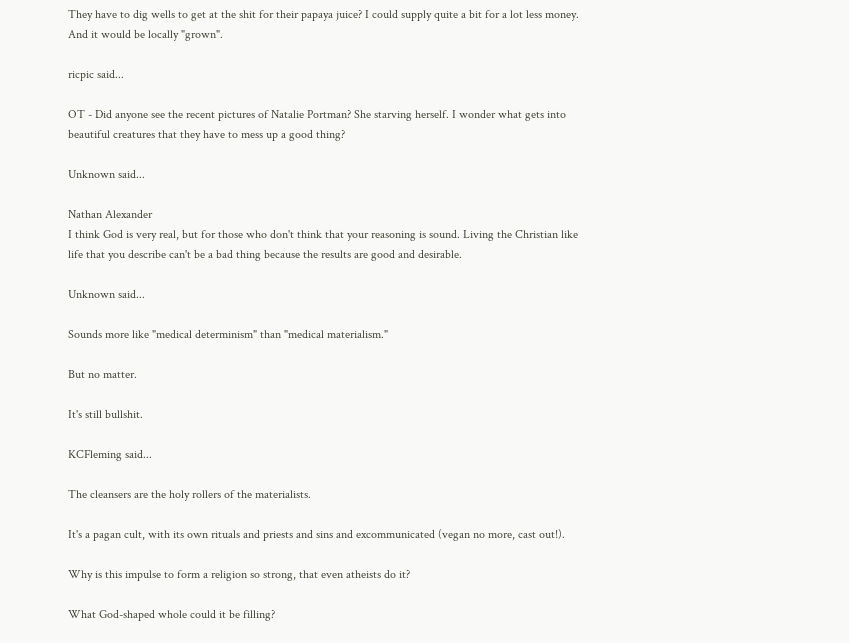They have to dig wells to get at the shit for their papaya juice? I could supply quite a bit for a lot less money. And it would be locally "grown".

ricpic said...

OT - Did anyone see the recent pictures of Natalie Portman? She starving herself. I wonder what gets into beautiful creatures that they have to mess up a good thing?

Unknown said...

Nathan Alexander
I think God is very real, but for those who don't think that your reasoning is sound. Living the Christian like life that you describe can't be a bad thing because the results are good and desirable.

Unknown said...

Sounds more like "medical determinism" than "medical materialism."

But no matter.

It's still bullshit.

KCFleming said...

The cleansers are the holy rollers of the materialists.

It's a pagan cult, with its own rituals and priests and sins and excommunicated (vegan no more, cast out!).

Why is this impulse to form a religion so strong, that even atheists do it?

What God-shaped whole could it be filling?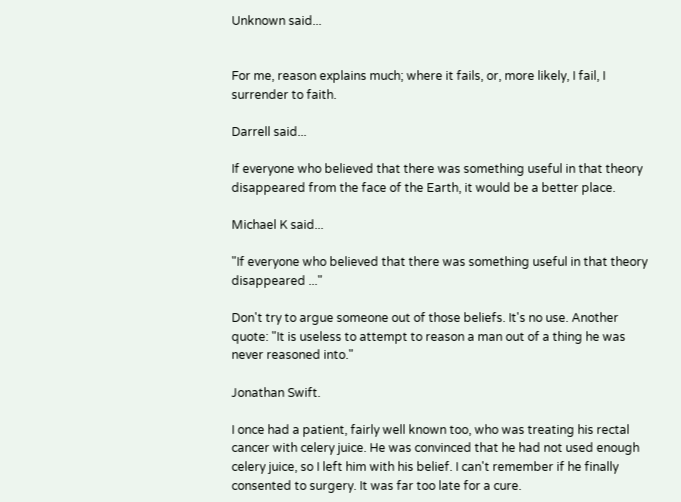Unknown said...


For me, reason explains much; where it fails, or, more likely, I fail, I surrender to faith.

Darrell said...

If everyone who believed that there was something useful in that theory disappeared from the face of the Earth, it would be a better place.

Michael K said...

"If everyone who believed that there was something useful in that theory disappeared ..."

Don't try to argue someone out of those beliefs. It's no use. Another quote: "It is useless to attempt to reason a man out of a thing he was never reasoned into."

Jonathan Swift.

I once had a patient, fairly well known too, who was treating his rectal cancer with celery juice. He was convinced that he had not used enough celery juice, so I left him with his belief. I can't remember if he finally consented to surgery. It was far too late for a cure.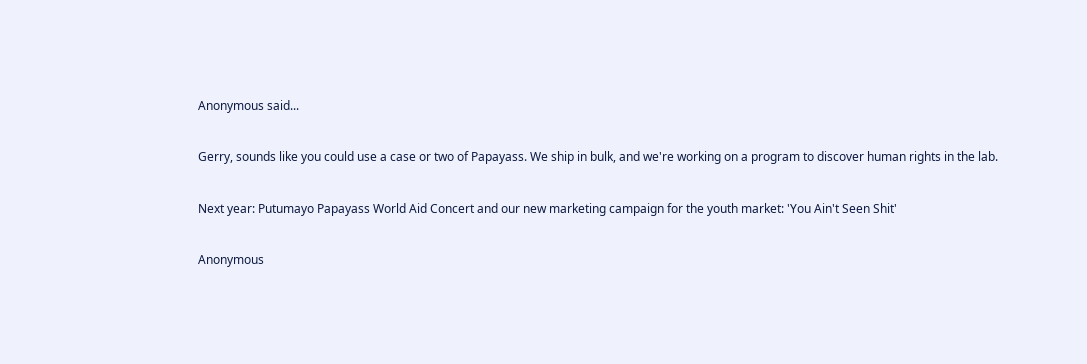Anonymous said...

Gerry, sounds like you could use a case or two of Papayass. We ship in bulk, and we're working on a program to discover human rights in the lab.

Next year: Putumayo Papayass World Aid Concert and our new marketing campaign for the youth market: 'You Ain't Seen Shit'

Anonymous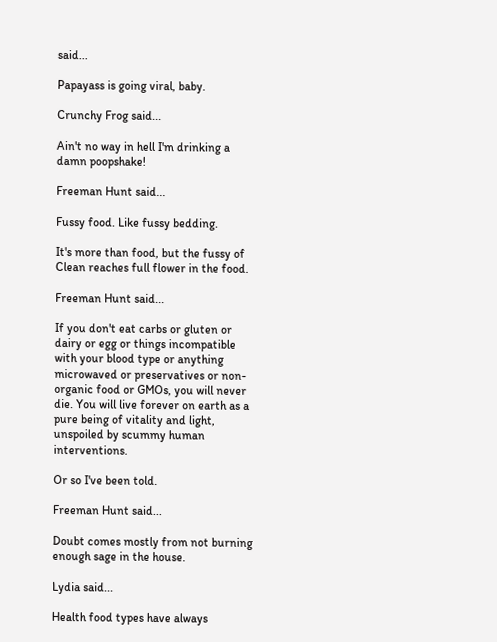said...

Papayass is going viral, baby.

Crunchy Frog said...

Ain't no way in hell I'm drinking a damn poopshake!

Freeman Hunt said...

Fussy food. Like fussy bedding.

It's more than food, but the fussy of Clean reaches full flower in the food.

Freeman Hunt said...

If you don't eat carbs or gluten or dairy or egg or things incompatible with your blood type or anything microwaved or preservatives or non-organic food or GMOs, you will never die. You will live forever on earth as a pure being of vitality and light, unspoiled by scummy human interventions.

Or so I've been told.

Freeman Hunt said...

Doubt comes mostly from not burning enough sage in the house.

Lydia said...

Health food types have always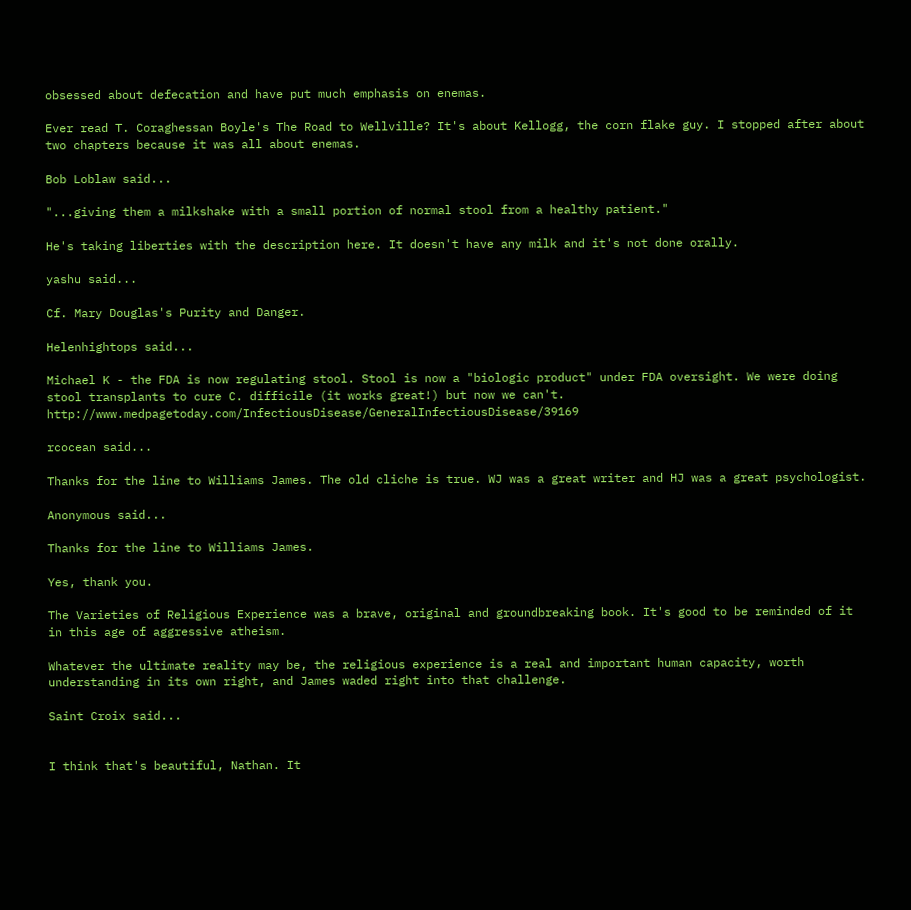obsessed about defecation and have put much emphasis on enemas.

Ever read T. Coraghessan Boyle's The Road to Wellville? It's about Kellogg, the corn flake guy. I stopped after about two chapters because it was all about enemas.

Bob Loblaw said...

"...giving them a milkshake with a small portion of normal stool from a healthy patient."

He's taking liberties with the description here. It doesn't have any milk and it's not done orally.

yashu said...

Cf. Mary Douglas's Purity and Danger.

Helenhightops said...

Michael K - the FDA is now regulating stool. Stool is now a "biologic product" under FDA oversight. We were doing stool transplants to cure C. difficile (it works great!) but now we can't. http://www.medpagetoday.com/InfectiousDisease/GeneralInfectiousDisease/39169

rcocean said...

Thanks for the line to Williams James. The old cliche is true. WJ was a great writer and HJ was a great psychologist.

Anonymous said...

Thanks for the line to Williams James.

Yes, thank you.

The Varieties of Religious Experience was a brave, original and groundbreaking book. It's good to be reminded of it in this age of aggressive atheism.

Whatever the ultimate reality may be, the religious experience is a real and important human capacity, worth understanding in its own right, and James waded right into that challenge.

Saint Croix said...


I think that's beautiful, Nathan. It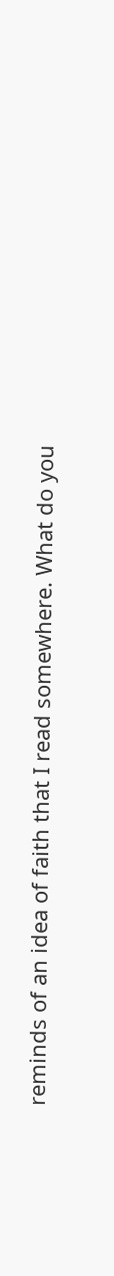reminds of an idea of faith that I read somewhere. What do you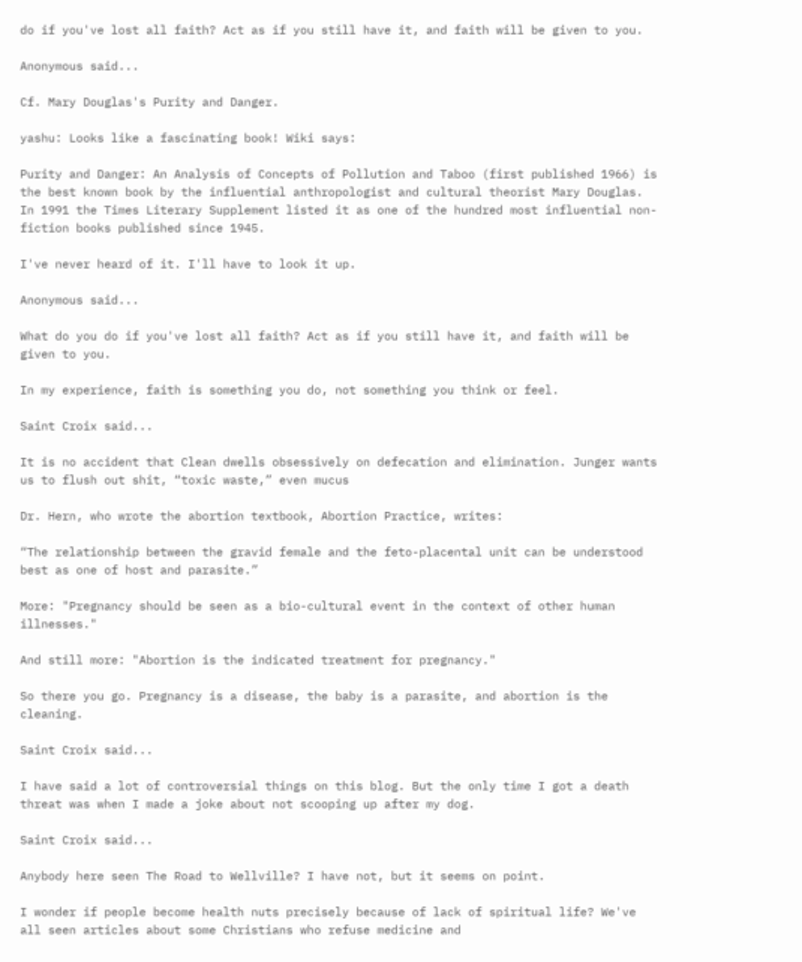do if you've lost all faith? Act as if you still have it, and faith will be given to you.

Anonymous said...

Cf. Mary Douglas's Purity and Danger.

yashu: Looks like a fascinating book! Wiki says:

Purity and Danger: An Analysis of Concepts of Pollution and Taboo (first published 1966) is the best known book by the influential anthropologist and cultural theorist Mary Douglas. In 1991 the Times Literary Supplement listed it as one of the hundred most influential non-fiction books published since 1945.

I've never heard of it. I'll have to look it up.

Anonymous said...

What do you do if you've lost all faith? Act as if you still have it, and faith will be given to you.

In my experience, faith is something you do, not something you think or feel.

Saint Croix said...

It is no accident that Clean dwells obsessively on defecation and elimination. Junger wants us to flush out shit, “toxic waste,” even mucus

Dr. Hern, who wrote the abortion textbook, Abortion Practice, writes:

“The relationship between the gravid female and the feto-placental unit can be understood best as one of host and parasite.”

More: "Pregnancy should be seen as a bio-cultural event in the context of other human illnesses."

And still more: "Abortion is the indicated treatment for pregnancy."

So there you go. Pregnancy is a disease, the baby is a parasite, and abortion is the cleaning.

Saint Croix said...

I have said a lot of controversial things on this blog. But the only time I got a death threat was when I made a joke about not scooping up after my dog.

Saint Croix said...

Anybody here seen The Road to Wellville? I have not, but it seems on point.

I wonder if people become health nuts precisely because of lack of spiritual life? We've all seen articles about some Christians who refuse medicine and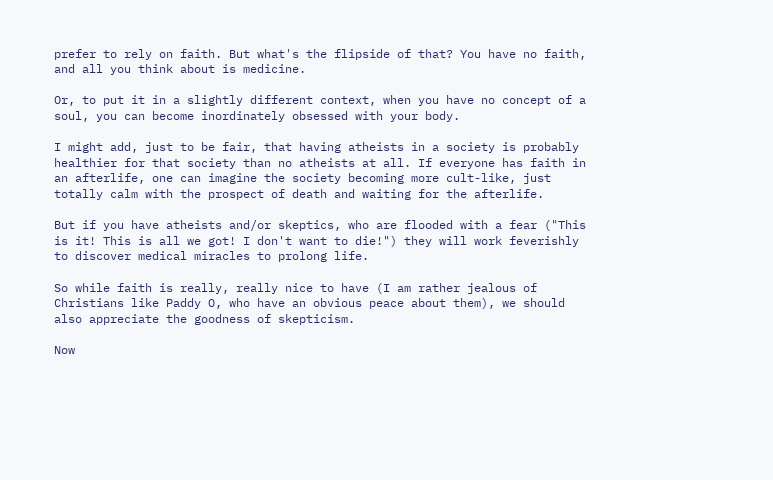prefer to rely on faith. But what's the flipside of that? You have no faith, and all you think about is medicine.

Or, to put it in a slightly different context, when you have no concept of a soul, you can become inordinately obsessed with your body.

I might add, just to be fair, that having atheists in a society is probably healthier for that society than no atheists at all. If everyone has faith in an afterlife, one can imagine the society becoming more cult-like, just totally calm with the prospect of death and waiting for the afterlife.

But if you have atheists and/or skeptics, who are flooded with a fear ("This is it! This is all we got! I don't want to die!") they will work feverishly to discover medical miracles to prolong life.

So while faith is really, really nice to have (I am rather jealous of Christians like Paddy O, who have an obvious peace about them), we should also appreciate the goodness of skepticism.

Now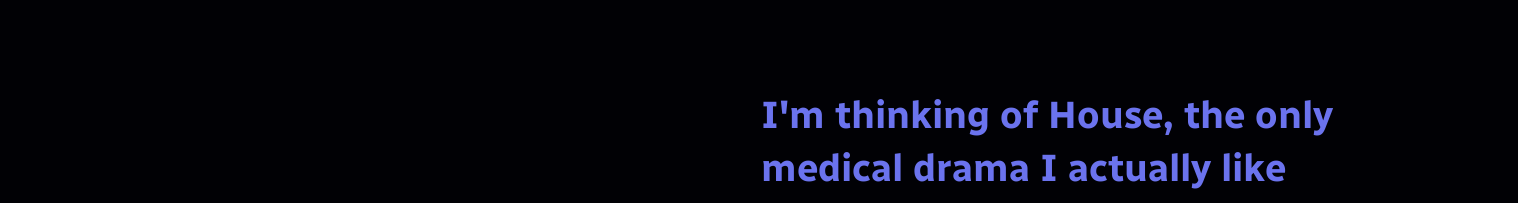I'm thinking of House, the only medical drama I actually like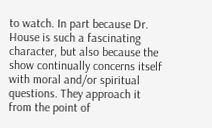to watch. In part because Dr. House is such a fascinating character, but also because the show continually concerns itself with moral and/or spiritual questions. They approach it from the point of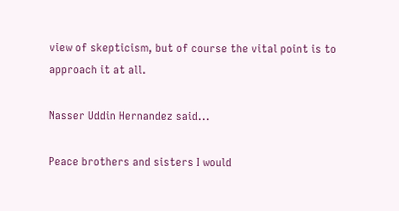view of skepticism, but of course the vital point is to approach it at all.

Nasser Uddin Hernandez said...

Peace brothers and sisters I would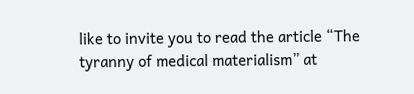like to invite you to read the article “The tyranny of medical materialism” at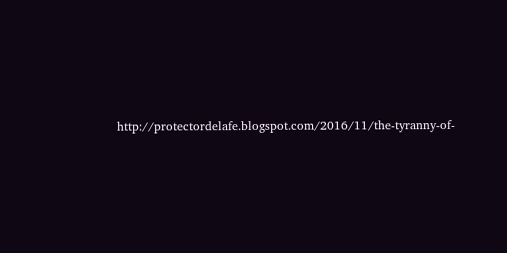http://protectordelafe.blogspot.com/2016/11/the-tyranny-of-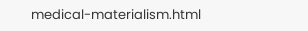medical-materialism.html